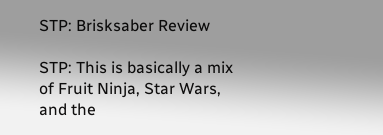STP: Brisksaber Review

STP: This is basically a mix of Fruit Ninja, Star Wars, and the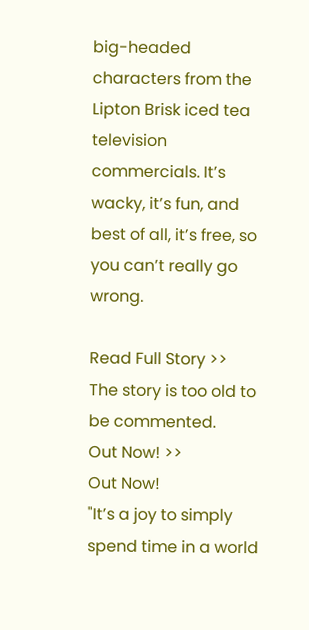big-headed characters from the Lipton Brisk iced tea television commercials. It’s wacky, it’s fun, and best of all, it’s free, so you can’t really go wrong.

Read Full Story >>
The story is too old to be commented.
Out Now! >>
Out Now!
"It’s a joy to simply spend time in a world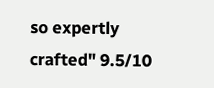so expertly crafted" 9.5/10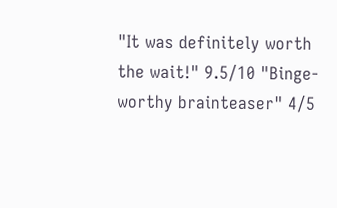"It was definitely worth the wait!" 9.5/10 "Binge-worthy brainteaser" 4/5